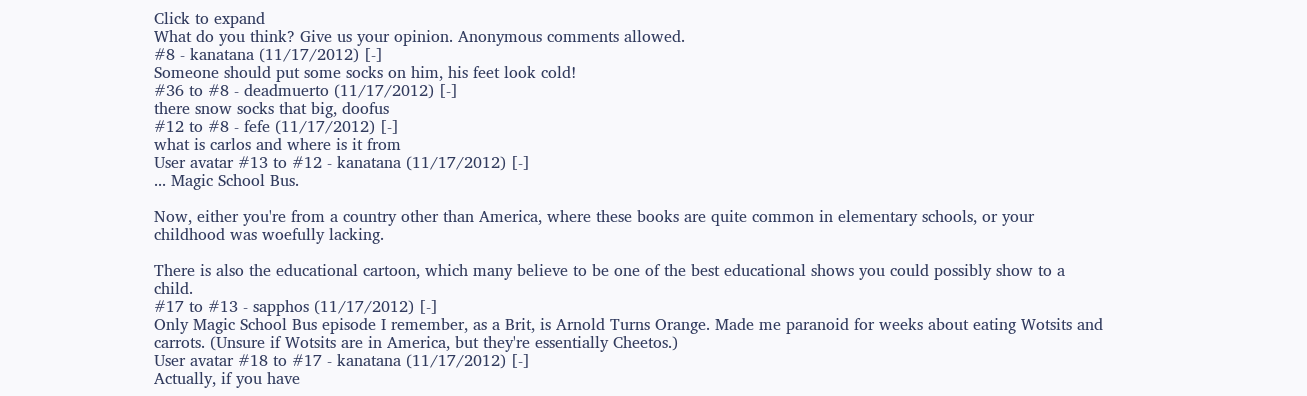Click to expand
What do you think? Give us your opinion. Anonymous comments allowed.
#8 - kanatana (11/17/2012) [-]
Someone should put some socks on him, his feet look cold!
#36 to #8 - deadmuerto (11/17/2012) [-]
there snow socks that big, doofus
#12 to #8 - fefe (11/17/2012) [-]
what is carlos and where is it from
User avatar #13 to #12 - kanatana (11/17/2012) [-]
... Magic School Bus.

Now, either you're from a country other than America, where these books are quite common in elementary schools, or your childhood was woefully lacking.

There is also the educational cartoon, which many believe to be one of the best educational shows you could possibly show to a child.
#17 to #13 - sapphos (11/17/2012) [-]
Only Magic School Bus episode I remember, as a Brit, is Arnold Turns Orange. Made me paranoid for weeks about eating Wotsits and carrots. (Unsure if Wotsits are in America, but they're essentially Cheetos.)
User avatar #18 to #17 - kanatana (11/17/2012) [-]
Actually, if you have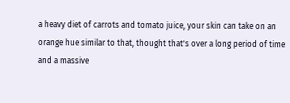a heavy diet of carrots and tomato juice, your skin can take on an orange hue similar to that, thought that's over a long period of time and a massive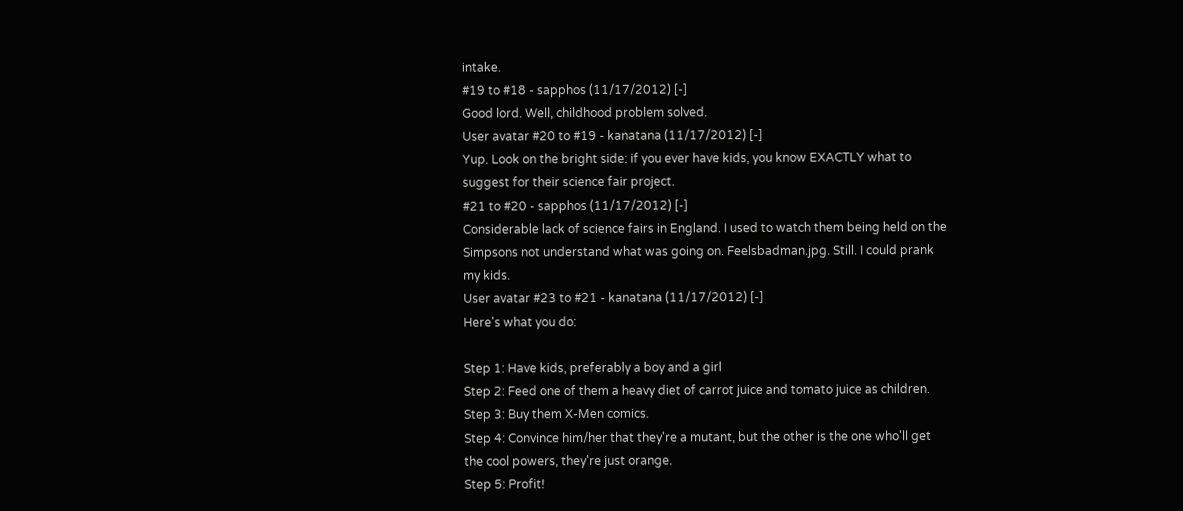intake.
#19 to #18 - sapphos (11/17/2012) [-]
Good lord. Well, childhood problem solved.
User avatar #20 to #19 - kanatana (11/17/2012) [-]
Yup. Look on the bright side: if you ever have kids, you know EXACTLY what to suggest for their science fair project.
#21 to #20 - sapphos (11/17/2012) [-]
Considerable lack of science fairs in England. I used to watch them being held on the Simpsons not understand what was going on. Feelsbadman.jpg. Still. I could prank my kids.
User avatar #23 to #21 - kanatana (11/17/2012) [-]
Here's what you do:

Step 1: Have kids, preferably a boy and a girl
Step 2: Feed one of them a heavy diet of carrot juice and tomato juice as children.
Step 3: Buy them X-Men comics.
Step 4: Convince him/her that they're a mutant, but the other is the one who'll get the cool powers, they're just orange.
Step 5: Profit!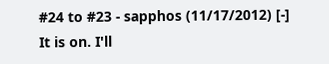#24 to #23 - sapphos (11/17/2012) [-]
It is on. I'll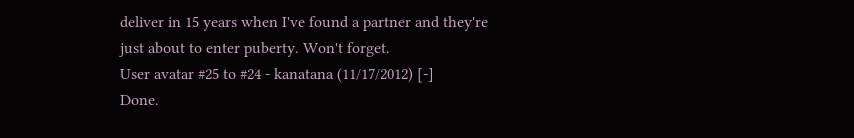deliver in 15 years when I've found a partner and they're just about to enter puberty. Won't forget.
User avatar #25 to #24 - kanatana (11/17/2012) [-]
Done.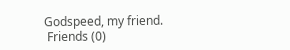Godspeed, my friend.
 Friends (0)